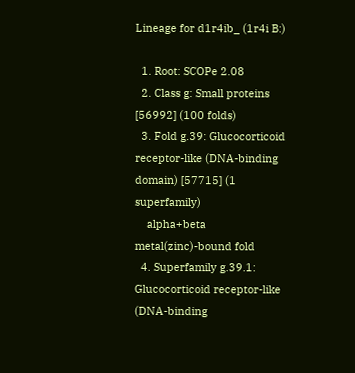Lineage for d1r4ib_ (1r4i B:)

  1. Root: SCOPe 2.08
  2. Class g: Small proteins [56992] (100 folds)
  3. Fold g.39: Glucocorticoid receptor-like (DNA-binding domain) [57715] (1 superfamily)
    alpha+beta metal(zinc)-bound fold
  4. Superfamily g.39.1: Glucocorticoid receptor-like (DNA-binding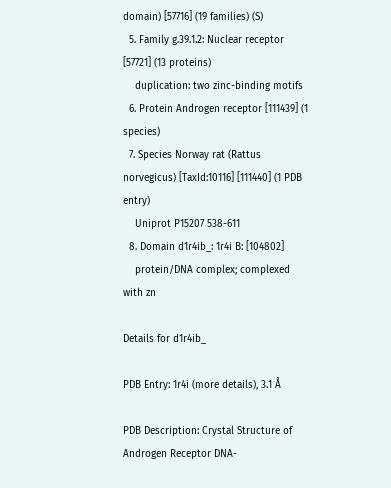domain) [57716] (19 families) (S)
  5. Family g.39.1.2: Nuclear receptor [57721] (13 proteins)
    duplication: two zinc-binding motifs
  6. Protein Androgen receptor [111439] (1 species)
  7. Species Norway rat (Rattus norvegicus) [TaxId:10116] [111440] (1 PDB entry)
    Uniprot P15207 538-611
  8. Domain d1r4ib_: 1r4i B: [104802]
    protein/DNA complex; complexed with zn

Details for d1r4ib_

PDB Entry: 1r4i (more details), 3.1 Å

PDB Description: Crystal Structure of Androgen Receptor DNA-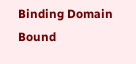Binding Domain Bound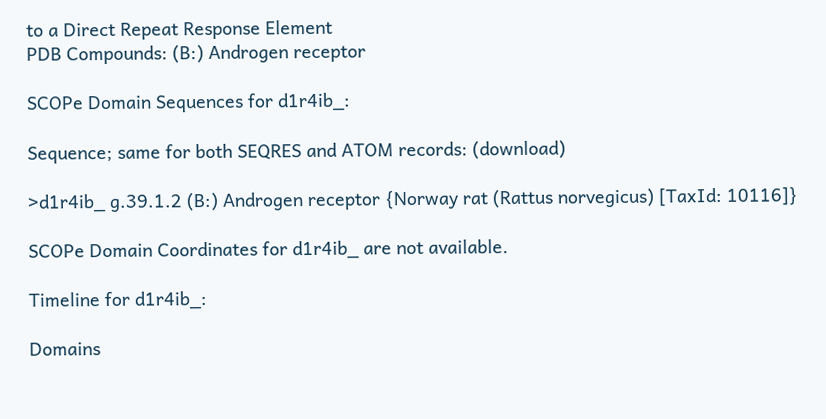to a Direct Repeat Response Element
PDB Compounds: (B:) Androgen receptor

SCOPe Domain Sequences for d1r4ib_:

Sequence; same for both SEQRES and ATOM records: (download)

>d1r4ib_ g.39.1.2 (B:) Androgen receptor {Norway rat (Rattus norvegicus) [TaxId: 10116]}

SCOPe Domain Coordinates for d1r4ib_ are not available.

Timeline for d1r4ib_:

Domains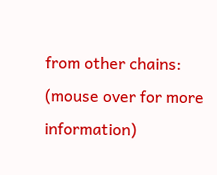from other chains:
(mouse over for more information)